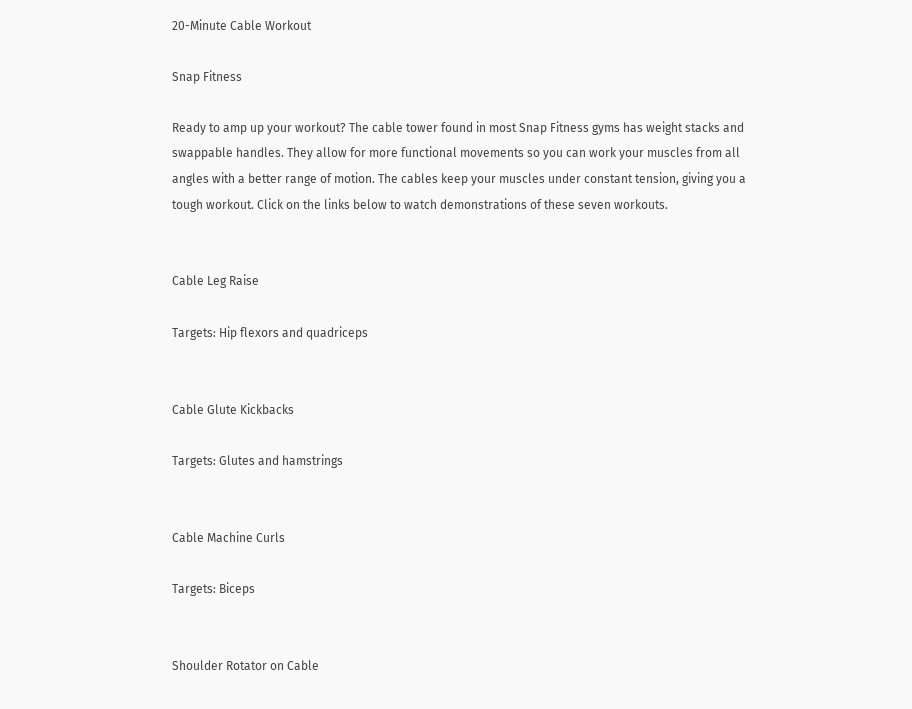20-Minute Cable Workout

Snap Fitness

Ready to amp up your workout? The cable tower found in most Snap Fitness gyms has weight stacks and swappable handles. They allow for more functional movements so you can work your muscles from all angles with a better range of motion. The cables keep your muscles under constant tension, giving you a tough workout. Click on the links below to watch demonstrations of these seven workouts.


Cable Leg Raise

Targets: Hip flexors and quadriceps


Cable Glute Kickbacks

Targets: Glutes and hamstrings


Cable Machine Curls

Targets: Biceps


Shoulder Rotator on Cable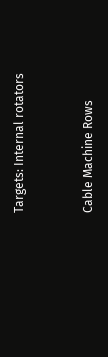Targets: Internal rotators


Cable Machine Rows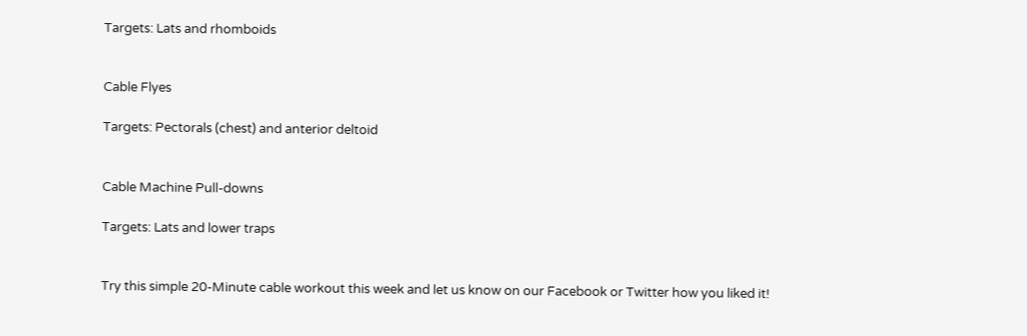Targets: Lats and rhomboids


Cable Flyes

Targets: Pectorals (chest) and anterior deltoid


Cable Machine Pull-downs

Targets: Lats and lower traps


Try this simple 20-Minute cable workout this week and let us know on our Facebook or Twitter how you liked it!